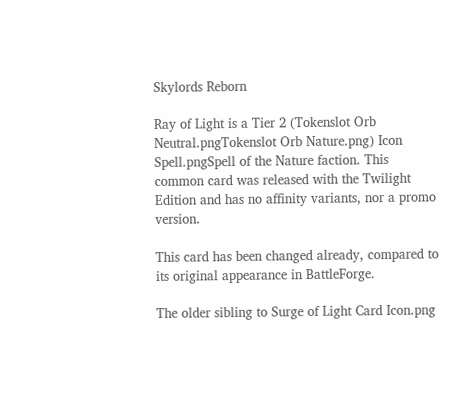Skylords Reborn

Ray of Light is a Tier 2 (Tokenslot Orb Neutral.pngTokenslot Orb Nature.png) Icon Spell.pngSpell of the Nature faction. This common card was released with the Twilight Edition and has no affinity variants, nor a promo version.

This card has been changed already, compared to its original appearance in BattleForge.

The older sibling to Surge of Light Card Icon.png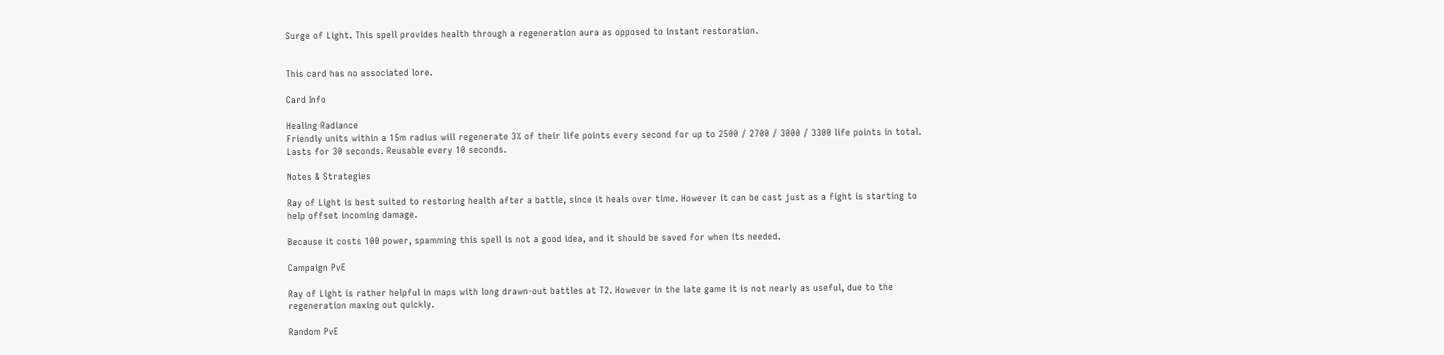Surge of Light. This spell provides health through a regeneration aura as opposed to instant restoration.


This card has no associated lore.

Card Info

Healing Radiance
Friendly units within a 15m radius will regenerate 3% of their life points every second for up to 2500 / 2700 / 3000 / 3300 life points in total. Lasts for 30 seconds. Reusable every 10 seconds.

Notes & Strategies

Ray of Light is best suited to restoring health after a battle, since it heals over time. However it can be cast just as a fight is starting to help offset incoming damage.

Because it costs 100 power, spamming this spell is not a good idea, and it should be saved for when its needed.

Campaign PvE

Ray of Light is rather helpful in maps with long drawn-out battles at T2. However in the late game it is not nearly as useful, due to the regeneration maxing out quickly.

Random PvE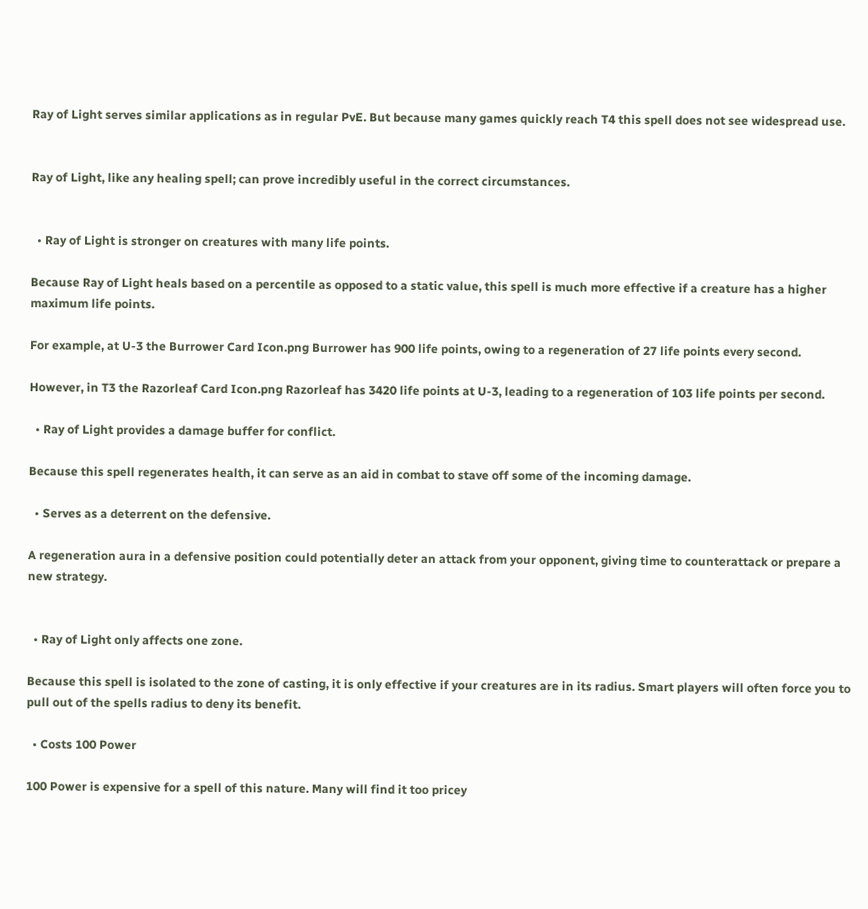Ray of Light serves similar applications as in regular PvE. But because many games quickly reach T4 this spell does not see widespread use.


Ray of Light, like any healing spell; can prove incredibly useful in the correct circumstances.


  • Ray of Light is stronger on creatures with many life points.

Because Ray of Light heals based on a percentile as opposed to a static value, this spell is much more effective if a creature has a higher maximum life points.

For example, at U-3 the Burrower Card Icon.png Burrower has 900 life points, owing to a regeneration of 27 life points every second.

However, in T3 the Razorleaf Card Icon.png Razorleaf has 3420 life points at U-3, leading to a regeneration of 103 life points per second.

  • Ray of Light provides a damage buffer for conflict.

Because this spell regenerates health, it can serve as an aid in combat to stave off some of the incoming damage.

  • Serves as a deterrent on the defensive.

A regeneration aura in a defensive position could potentially deter an attack from your opponent, giving time to counterattack or prepare a new strategy.


  • Ray of Light only affects one zone.

Because this spell is isolated to the zone of casting, it is only effective if your creatures are in its radius. Smart players will often force you to pull out of the spells radius to deny its benefit.

  • Costs 100 Power

100 Power is expensive for a spell of this nature. Many will find it too pricey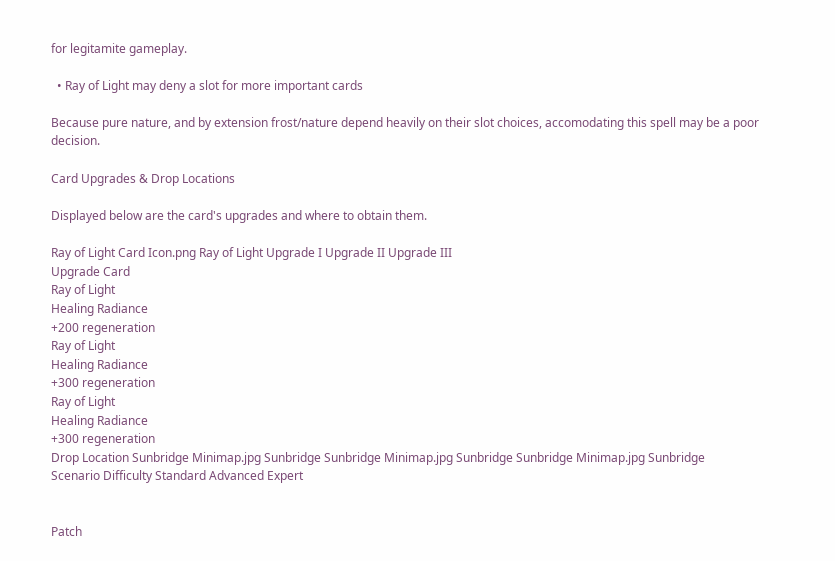for legitamite gameplay.

  • Ray of Light may deny a slot for more important cards

Because pure nature, and by extension frost/nature depend heavily on their slot choices, accomodating this spell may be a poor decision.

Card Upgrades & Drop Locations

Displayed below are the card's upgrades and where to obtain them.

Ray of Light Card Icon.png Ray of Light Upgrade I Upgrade II Upgrade III
Upgrade Card
Ray of Light
Healing Radiance
+200 regeneration
Ray of Light
Healing Radiance
+300 regeneration
Ray of Light
Healing Radiance
+300 regeneration
Drop Location Sunbridge Minimap.jpg Sunbridge Sunbridge Minimap.jpg Sunbridge Sunbridge Minimap.jpg Sunbridge
Scenario Difficulty Standard Advanced Expert


Patch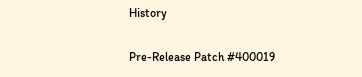History

Pre-Release Patch #400019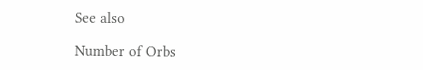See also

Number of Orbs